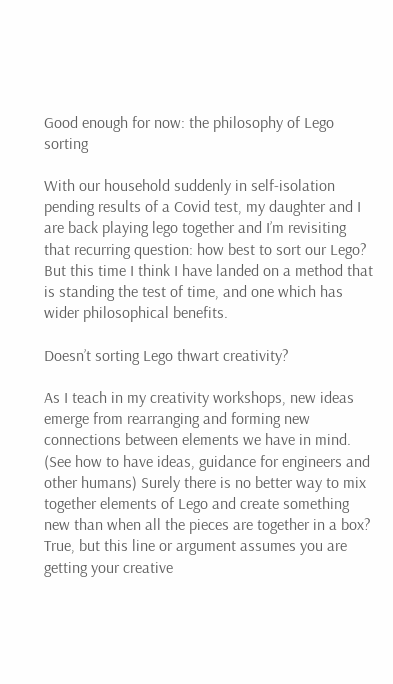Good enough for now: the philosophy of Lego sorting

With our household suddenly in self-isolation pending results of a Covid test, my daughter and I are back playing lego together and I’m revisiting that recurring question: how best to sort our Lego? But this time I think I have landed on a method that is standing the test of time, and one which has wider philosophical benefits.

Doesn’t sorting Lego thwart creativity?

As I teach in my creativity workshops, new ideas emerge from rearranging and forming new connections between elements we have in mind. (See how to have ideas, guidance for engineers and other humans) Surely there is no better way to mix together elements of Lego and create something new than when all the pieces are together in a box? True, but this line or argument assumes you are getting your creative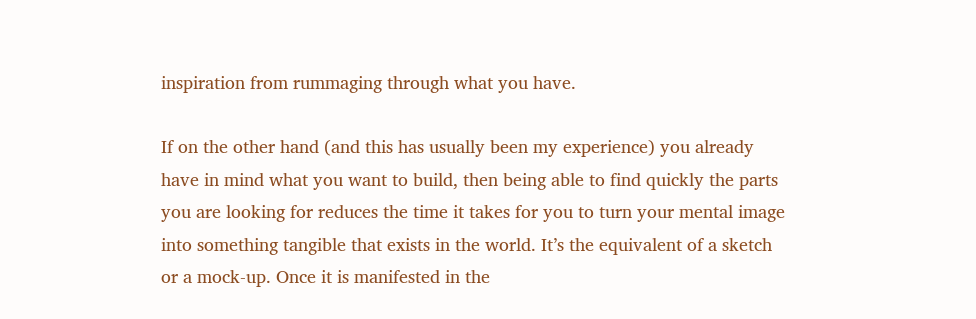inspiration from rummaging through what you have.

If on the other hand (and this has usually been my experience) you already have in mind what you want to build, then being able to find quickly the parts you are looking for reduces the time it takes for you to turn your mental image into something tangible that exists in the world. It’s the equivalent of a sketch or a mock-up. Once it is manifested in the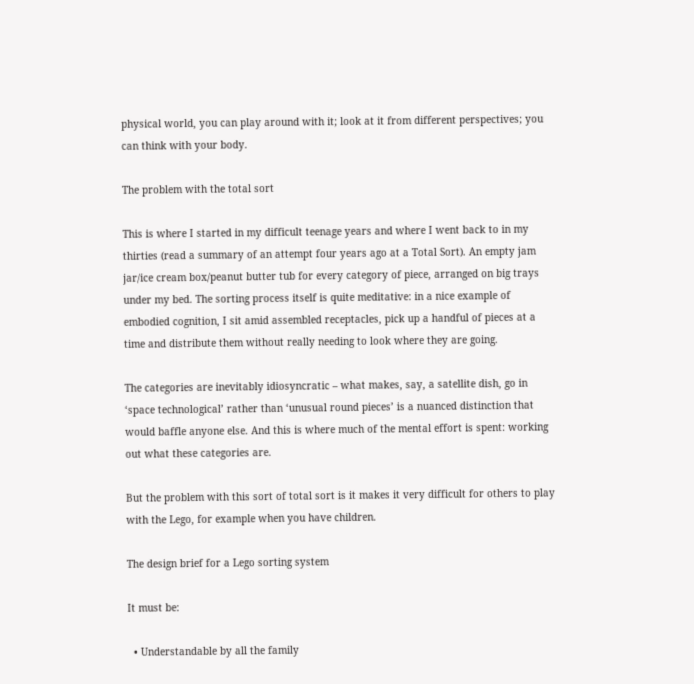physical world, you can play around with it; look at it from different perspectives; you can think with your body.

The problem with the total sort

This is where I started in my difficult teenage years and where I went back to in my thirties (read a summary of an attempt four years ago at a Total Sort). An empty jam jar/ice cream box/peanut butter tub for every category of piece, arranged on big trays under my bed. The sorting process itself is quite meditative: in a nice example of embodied cognition, I sit amid assembled receptacles, pick up a handful of pieces at a time and distribute them without really needing to look where they are going.

The categories are inevitably idiosyncratic – what makes, say, a satellite dish, go in ‘space technological’ rather than ‘unusual round pieces’ is a nuanced distinction that would baffle anyone else. And this is where much of the mental effort is spent: working out what these categories are.

But the problem with this sort of total sort is it makes it very difficult for others to play with the Lego, for example when you have children.

The design brief for a Lego sorting system

It must be:

  • Understandable by all the family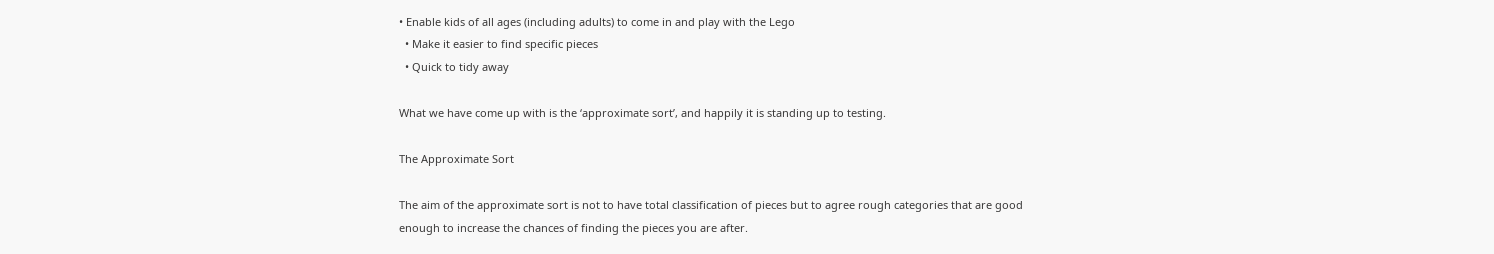• Enable kids of all ages (including adults) to come in and play with the Lego
  • Make it easier to find specific pieces
  • Quick to tidy away

What we have come up with is the ‘approximate sort’, and happily it is standing up to testing.

The Approximate Sort

The aim of the approximate sort is not to have total classification of pieces but to agree rough categories that are good enough to increase the chances of finding the pieces you are after.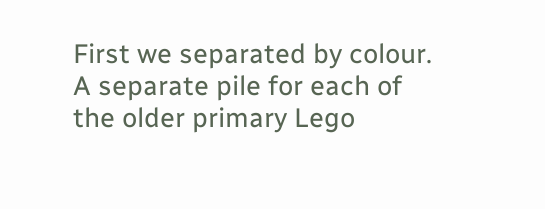First we separated by colour. A separate pile for each of the older primary Lego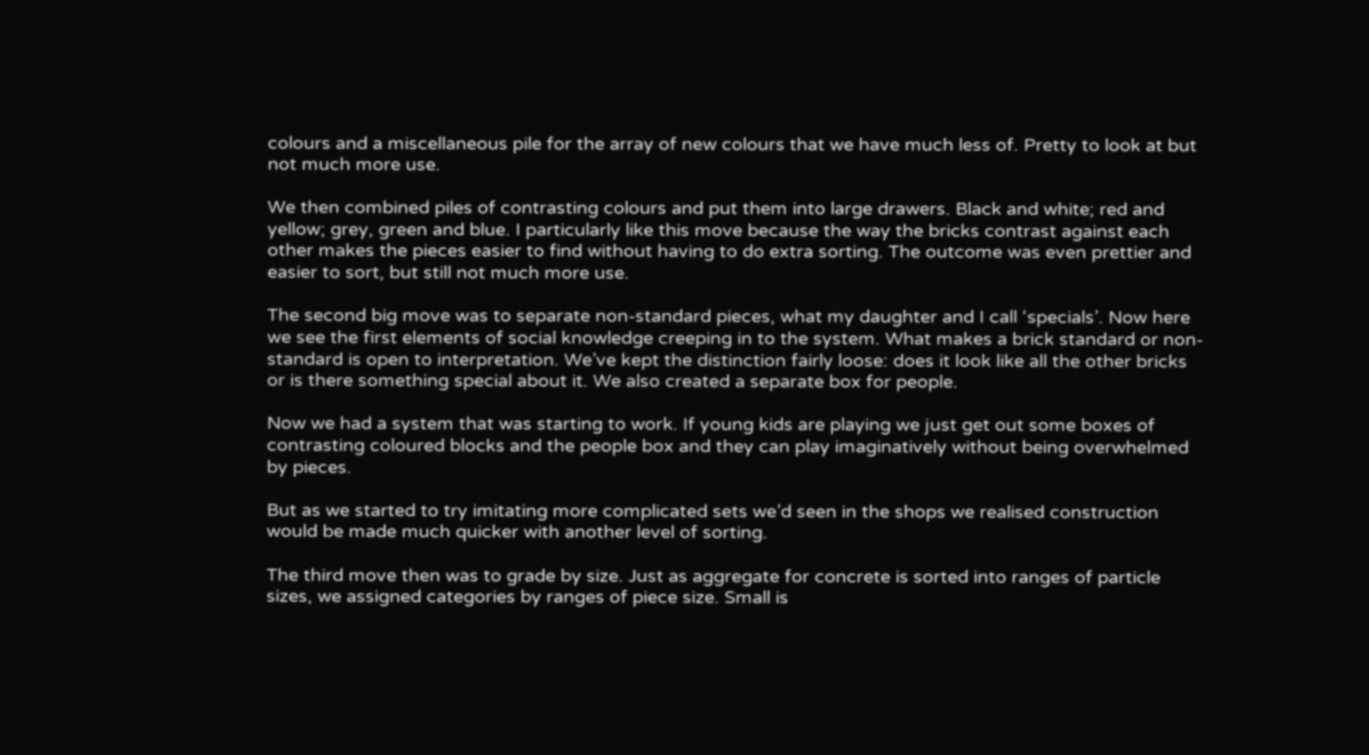colours and a miscellaneous pile for the array of new colours that we have much less of. Pretty to look at but not much more use.

We then combined piles of contrasting colours and put them into large drawers. Black and white; red and yellow; grey, green and blue. I particularly like this move because the way the bricks contrast against each other makes the pieces easier to find without having to do extra sorting. The outcome was even prettier and easier to sort, but still not much more use.

The second big move was to separate non-standard pieces, what my daughter and I call ‘specials’. Now here we see the first elements of social knowledge creeping in to the system. What makes a brick standard or non-standard is open to interpretation. We’ve kept the distinction fairly loose: does it look like all the other bricks or is there something special about it. We also created a separate box for people.

Now we had a system that was starting to work. If young kids are playing we just get out some boxes of contrasting coloured blocks and the people box and they can play imaginatively without being overwhelmed by pieces.

But as we started to try imitating more complicated sets we’d seen in the shops we realised construction would be made much quicker with another level of sorting.

The third move then was to grade by size. Just as aggregate for concrete is sorted into ranges of particle sizes, we assigned categories by ranges of piece size. Small is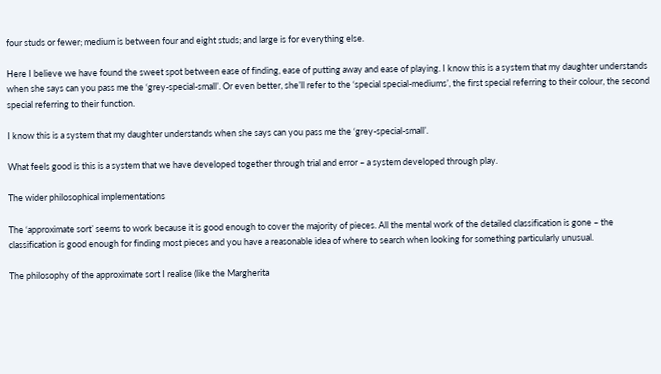four studs or fewer; medium is between four and eight studs; and large is for everything else.

Here I believe we have found the sweet spot between ease of finding, ease of putting away and ease of playing. I know this is a system that my daughter understands when she says can you pass me the ‘grey-special-small’. Or even better, she’ll refer to the ‘special special-mediums’, the first special referring to their colour, the second special referring to their function.

I know this is a system that my daughter understands when she says can you pass me the ‘grey-special-small’.

What feels good is this is a system that we have developed together through trial and error – a system developed through play.

The wider philosophical implementations

The ‘approximate sort’ seems to work because it is good enough to cover the majority of pieces. All the mental work of the detailed classification is gone – the classification is good enough for finding most pieces and you have a reasonable idea of where to search when looking for something particularly unusual.

The philosophy of the approximate sort I realise (like the Margherita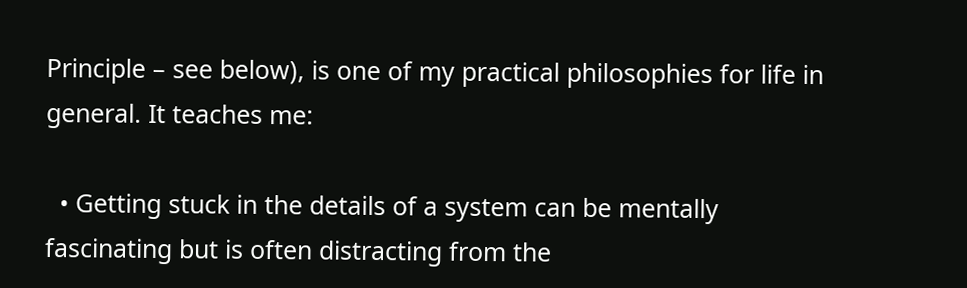Principle – see below), is one of my practical philosophies for life in general. It teaches me:

  • Getting stuck in the details of a system can be mentally fascinating but is often distracting from the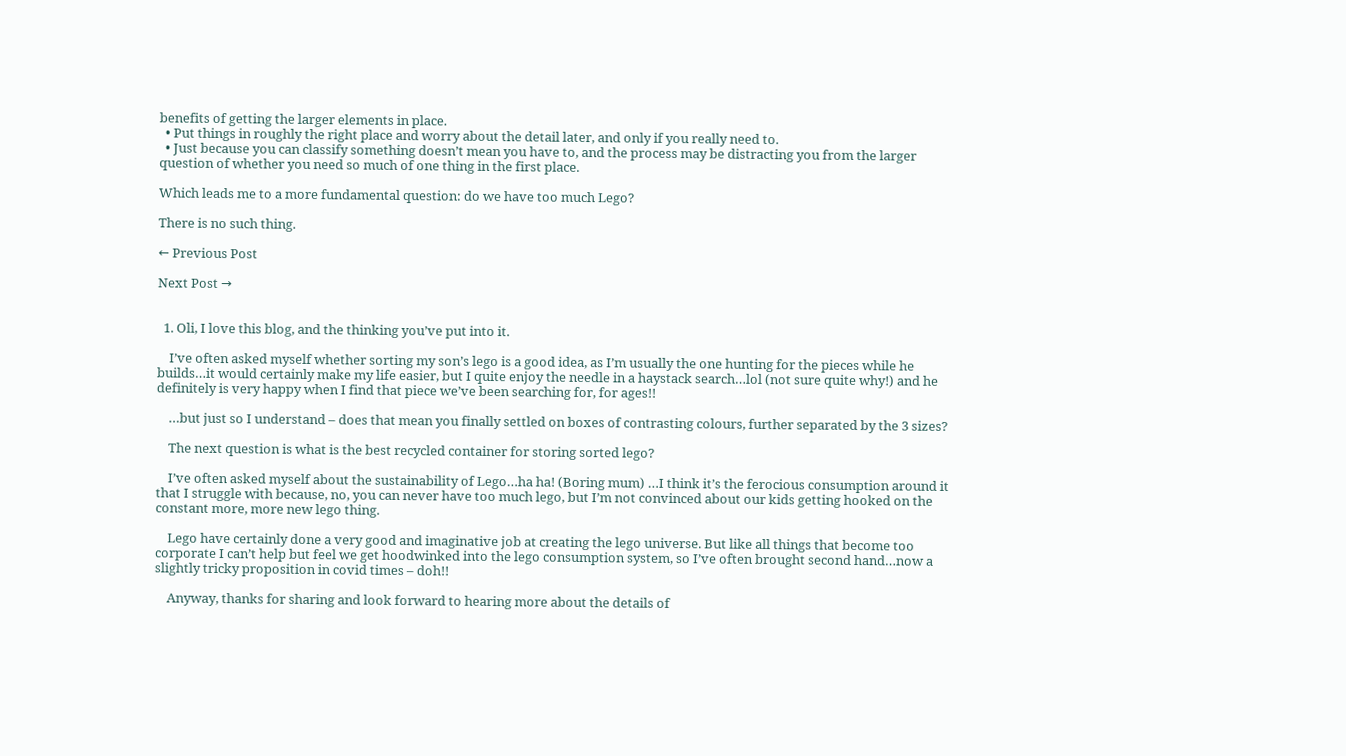benefits of getting the larger elements in place.
  • Put things in roughly the right place and worry about the detail later, and only if you really need to.
  • Just because you can classify something doesn’t mean you have to, and the process may be distracting you from the larger question of whether you need so much of one thing in the first place.

Which leads me to a more fundamental question: do we have too much Lego?

There is no such thing.

← Previous Post

Next Post →


  1. Oli, I love this blog, and the thinking you’ve put into it.

    I’ve often asked myself whether sorting my son’s lego is a good idea, as I’m usually the one hunting for the pieces while he builds…it would certainly make my life easier, but I quite enjoy the needle in a haystack search…lol (not sure quite why!) and he definitely is very happy when I find that piece we’ve been searching for, for ages!!

    …but just so I understand – does that mean you finally settled on boxes of contrasting colours, further separated by the 3 sizes?

    The next question is what is the best recycled container for storing sorted lego?

    I’ve often asked myself about the sustainability of Lego…ha ha! (Boring mum) …I think it’s the ferocious consumption around it that I struggle with because, no, you can never have too much lego, but I’m not convinced about our kids getting hooked on the constant more, more new lego thing.

    Lego have certainly done a very good and imaginative job at creating the lego universe. But like all things that become too corporate I can’t help but feel we get hoodwinked into the lego consumption system, so I’ve often brought second hand…now a slightly tricky proposition in covid times – doh!!

    Anyway, thanks for sharing and look forward to hearing more about the details of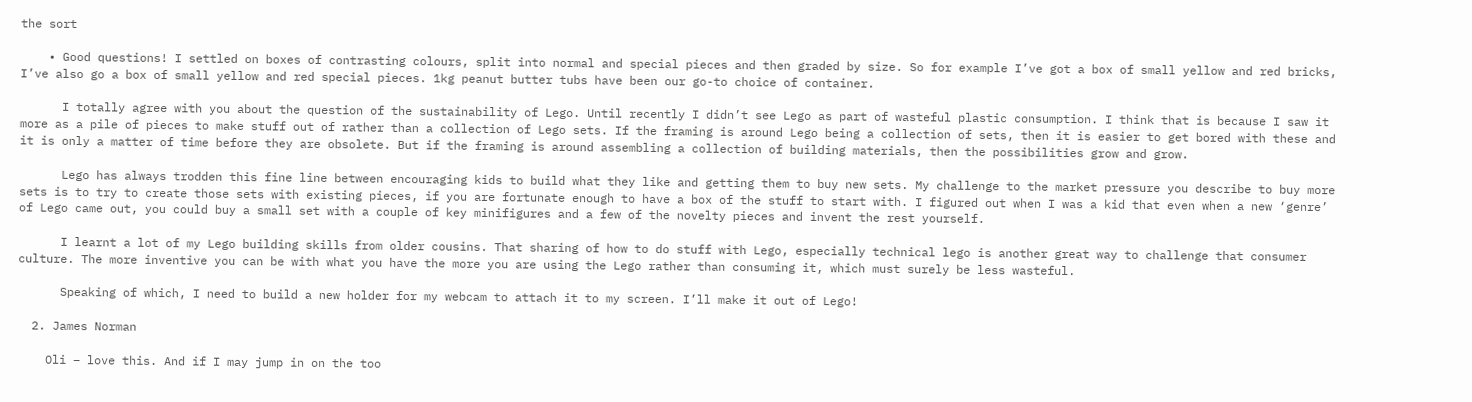the sort

    • Good questions! I settled on boxes of contrasting colours, split into normal and special pieces and then graded by size. So for example I’ve got a box of small yellow and red bricks, I’ve also go a box of small yellow and red special pieces. 1kg peanut butter tubs have been our go-to choice of container.

      I totally agree with you about the question of the sustainability of Lego. Until recently I didn’t see Lego as part of wasteful plastic consumption. I think that is because I saw it more as a pile of pieces to make stuff out of rather than a collection of Lego sets. If the framing is around Lego being a collection of sets, then it is easier to get bored with these and it is only a matter of time before they are obsolete. But if the framing is around assembling a collection of building materials, then the possibilities grow and grow.

      Lego has always trodden this fine line between encouraging kids to build what they like and getting them to buy new sets. My challenge to the market pressure you describe to buy more sets is to try to create those sets with existing pieces, if you are fortunate enough to have a box of the stuff to start with. I figured out when I was a kid that even when a new ‘genre’ of Lego came out, you could buy a small set with a couple of key minifigures and a few of the novelty pieces and invent the rest yourself.

      I learnt a lot of my Lego building skills from older cousins. That sharing of how to do stuff with Lego, especially technical lego is another great way to challenge that consumer culture. The more inventive you can be with what you have the more you are using the Lego rather than consuming it, which must surely be less wasteful.

      Speaking of which, I need to build a new holder for my webcam to attach it to my screen. I’ll make it out of Lego!

  2. James Norman

    Oli – love this. And if I may jump in on the too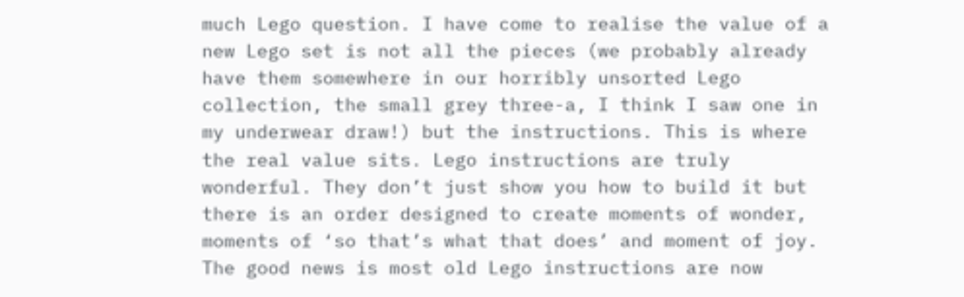much Lego question. I have come to realise the value of a new Lego set is not all the pieces (we probably already have them somewhere in our horribly unsorted Lego collection, the small grey three-a, I think I saw one in my underwear draw!) but the instructions. This is where the real value sits. Lego instructions are truly wonderful. They don’t just show you how to build it but there is an order designed to create moments of wonder, moments of ‘so that’s what that does’ and moment of joy. The good news is most old Lego instructions are now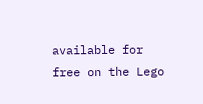available for free on the Lego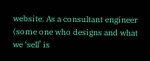website. As a consultant engineer (some one who designs and what we ‘sell’ is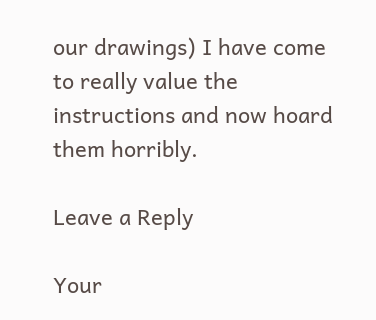our drawings) I have come to really value the instructions and now hoard them horribly.

Leave a Reply

Your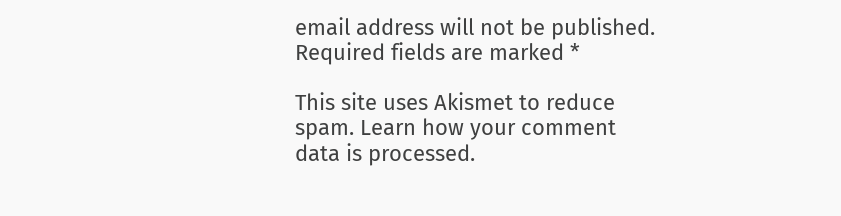email address will not be published. Required fields are marked *

This site uses Akismet to reduce spam. Learn how your comment data is processed.